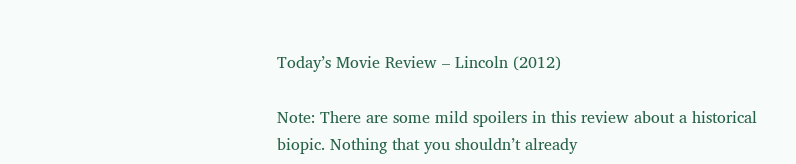Today’s Movie Review – Lincoln (2012)

Note: There are some mild spoilers in this review about a historical biopic. Nothing that you shouldn’t already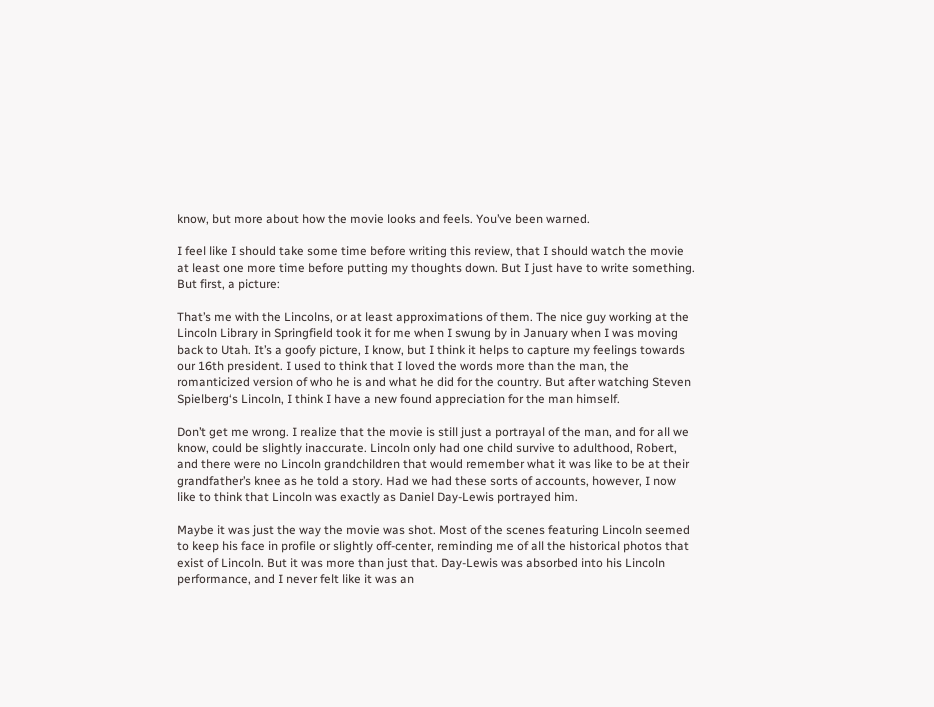know, but more about how the movie looks and feels. You’ve been warned.

I feel like I should take some time before writing this review, that I should watch the movie at least one more time before putting my thoughts down. But I just have to write something. But first, a picture:

That’s me with the Lincolns, or at least approximations of them. The nice guy working at the Lincoln Library in Springfield took it for me when I swung by in January when I was moving back to Utah. It’s a goofy picture, I know, but I think it helps to capture my feelings towards our 16th president. I used to think that I loved the words more than the man, the romanticized version of who he is and what he did for the country. But after watching Steven Spielberg‘s Lincoln, I think I have a new found appreciation for the man himself.

Don’t get me wrong. I realize that the movie is still just a portrayal of the man, and for all we know, could be slightly inaccurate. Lincoln only had one child survive to adulthood, Robert, and there were no Lincoln grandchildren that would remember what it was like to be at their grandfather’s knee as he told a story. Had we had these sorts of accounts, however, I now like to think that Lincoln was exactly as Daniel Day-Lewis portrayed him.

Maybe it was just the way the movie was shot. Most of the scenes featuring Lincoln seemed to keep his face in profile or slightly off-center, reminding me of all the historical photos that exist of Lincoln. But it was more than just that. Day-Lewis was absorbed into his Lincoln performance, and I never felt like it was an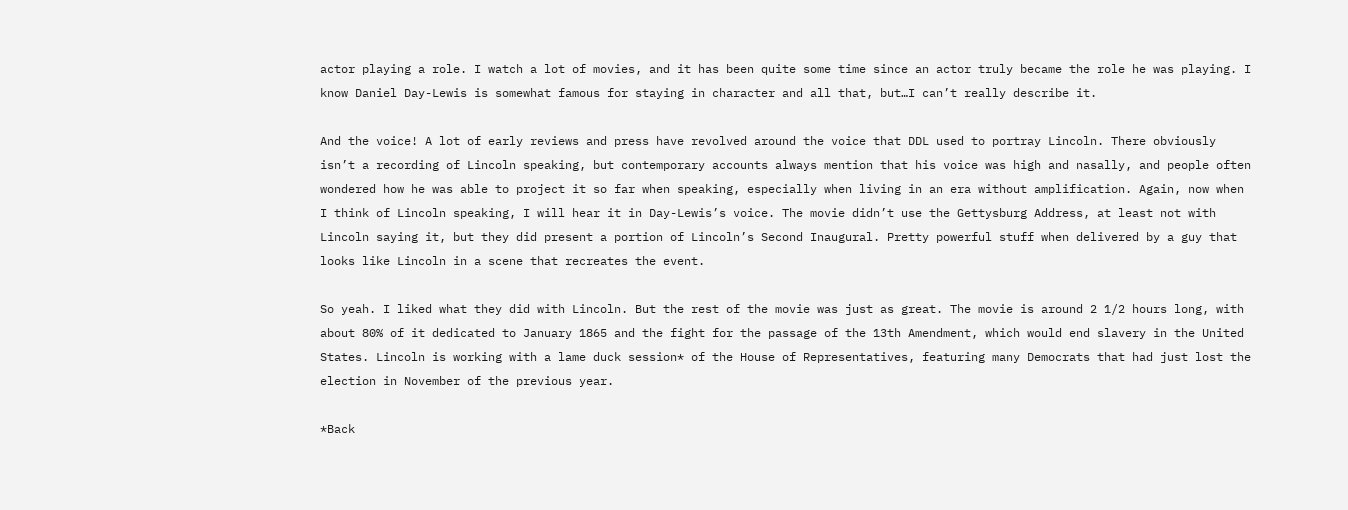actor playing a role. I watch a lot of movies, and it has been quite some time since an actor truly became the role he was playing. I know Daniel Day-Lewis is somewhat famous for staying in character and all that, but…I can’t really describe it.

And the voice! A lot of early reviews and press have revolved around the voice that DDL used to portray Lincoln. There obviously isn’t a recording of Lincoln speaking, but contemporary accounts always mention that his voice was high and nasally, and people often wondered how he was able to project it so far when speaking, especially when living in an era without amplification. Again, now when I think of Lincoln speaking, I will hear it in Day-Lewis’s voice. The movie didn’t use the Gettysburg Address, at least not with Lincoln saying it, but they did present a portion of Lincoln’s Second Inaugural. Pretty powerful stuff when delivered by a guy that looks like Lincoln in a scene that recreates the event.

So yeah. I liked what they did with Lincoln. But the rest of the movie was just as great. The movie is around 2 1/2 hours long, with about 80% of it dedicated to January 1865 and the fight for the passage of the 13th Amendment, which would end slavery in the United States. Lincoln is working with a lame duck session* of the House of Representatives, featuring many Democrats that had just lost the election in November of the previous year.

*Back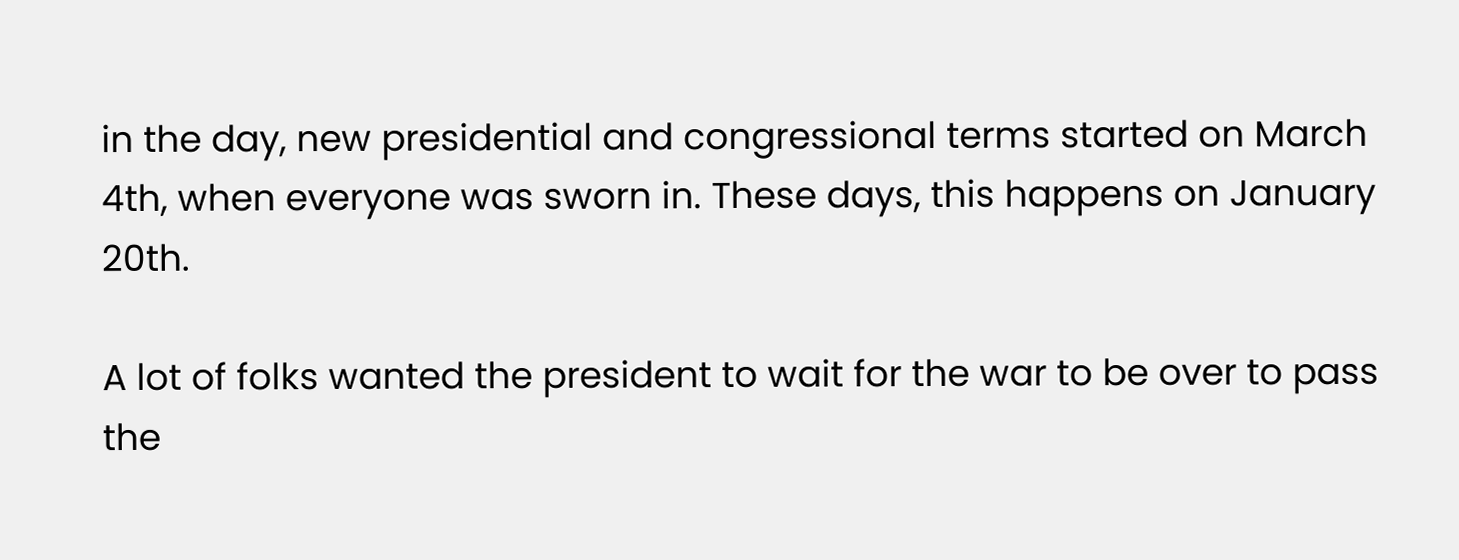in the day, new presidential and congressional terms started on March 4th, when everyone was sworn in. These days, this happens on January 20th.

A lot of folks wanted the president to wait for the war to be over to pass the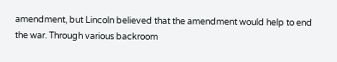amendment, but Lincoln believed that the amendment would help to end the war. Through various backroom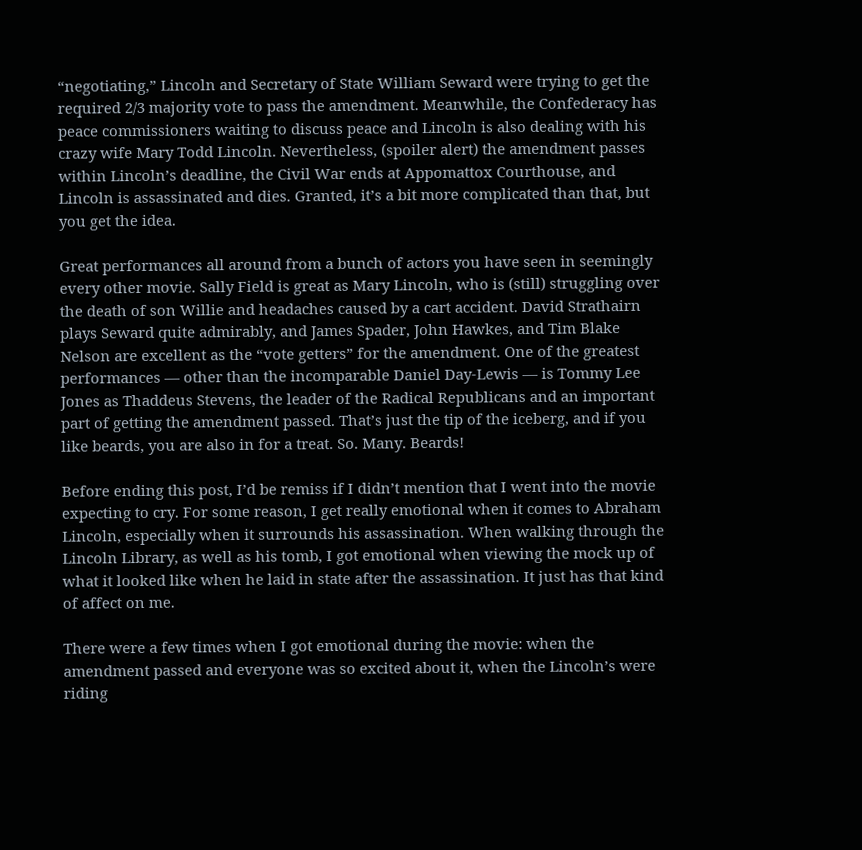“negotiating,” Lincoln and Secretary of State William Seward were trying to get the required 2/3 majority vote to pass the amendment. Meanwhile, the Confederacy has peace commissioners waiting to discuss peace and Lincoln is also dealing with his crazy wife Mary Todd Lincoln. Nevertheless, (spoiler alert) the amendment passes within Lincoln’s deadline, the Civil War ends at Appomattox Courthouse, and Lincoln is assassinated and dies. Granted, it’s a bit more complicated than that, but you get the idea.

Great performances all around from a bunch of actors you have seen in seemingly every other movie. Sally Field is great as Mary Lincoln, who is (still) struggling over the death of son Willie and headaches caused by a cart accident. David Strathairn plays Seward quite admirably, and James Spader, John Hawkes, and Tim Blake Nelson are excellent as the “vote getters” for the amendment. One of the greatest performances — other than the incomparable Daniel Day-Lewis — is Tommy Lee Jones as Thaddeus Stevens, the leader of the Radical Republicans and an important part of getting the amendment passed. That’s just the tip of the iceberg, and if you like beards, you are also in for a treat. So. Many. Beards!

Before ending this post, I’d be remiss if I didn’t mention that I went into the movie expecting to cry. For some reason, I get really emotional when it comes to Abraham Lincoln, especially when it surrounds his assassination. When walking through the Lincoln Library, as well as his tomb, I got emotional when viewing the mock up of what it looked like when he laid in state after the assassination. It just has that kind of affect on me.

There were a few times when I got emotional during the movie: when the amendment passed and everyone was so excited about it, when the Lincoln’s were riding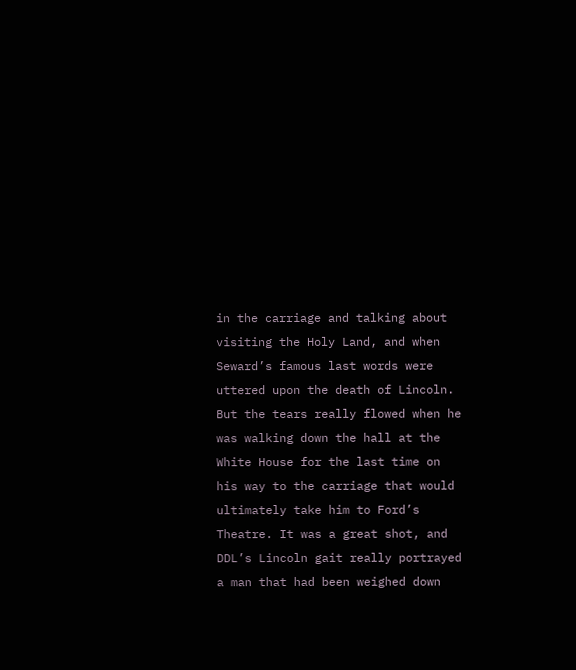in the carriage and talking about visiting the Holy Land, and when Seward’s famous last words were uttered upon the death of Lincoln. But the tears really flowed when he was walking down the hall at the White House for the last time on his way to the carriage that would ultimately take him to Ford’s Theatre. It was a great shot, and DDL’s Lincoln gait really portrayed a man that had been weighed down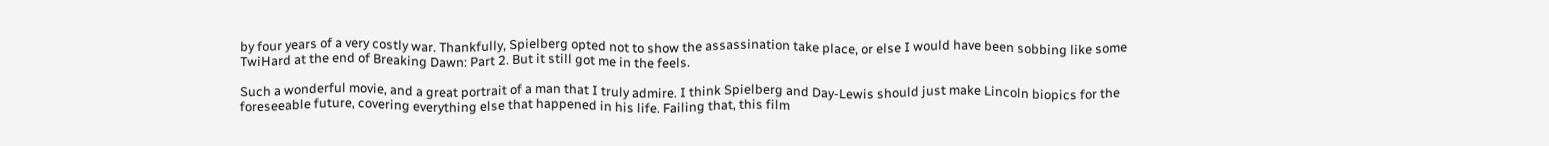by four years of a very costly war. Thankfully, Spielberg opted not to show the assassination take place, or else I would have been sobbing like some TwiHard at the end of Breaking Dawn: Part 2. But it still got me in the feels.

Such a wonderful movie, and a great portrait of a man that I truly admire. I think Spielberg and Day-Lewis should just make Lincoln biopics for the foreseeable future, covering everything else that happened in his life. Failing that, this film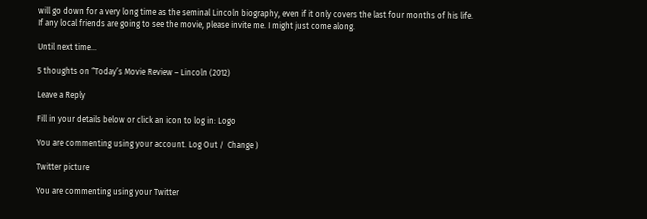will go down for a very long time as the seminal Lincoln biography, even if it only covers the last four months of his life. If any local friends are going to see the movie, please invite me. I might just come along.

Until next time…

5 thoughts on “Today’s Movie Review – Lincoln (2012)

Leave a Reply

Fill in your details below or click an icon to log in: Logo

You are commenting using your account. Log Out /  Change )

Twitter picture

You are commenting using your Twitter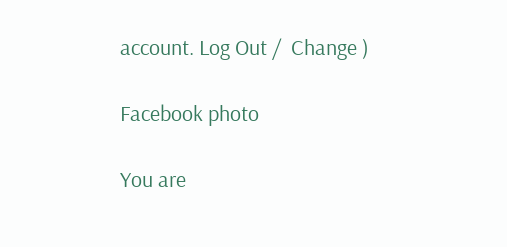account. Log Out /  Change )

Facebook photo

You are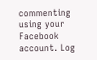commenting using your Facebook account. Log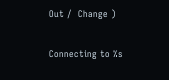Out /  Change )

Connecting to %s